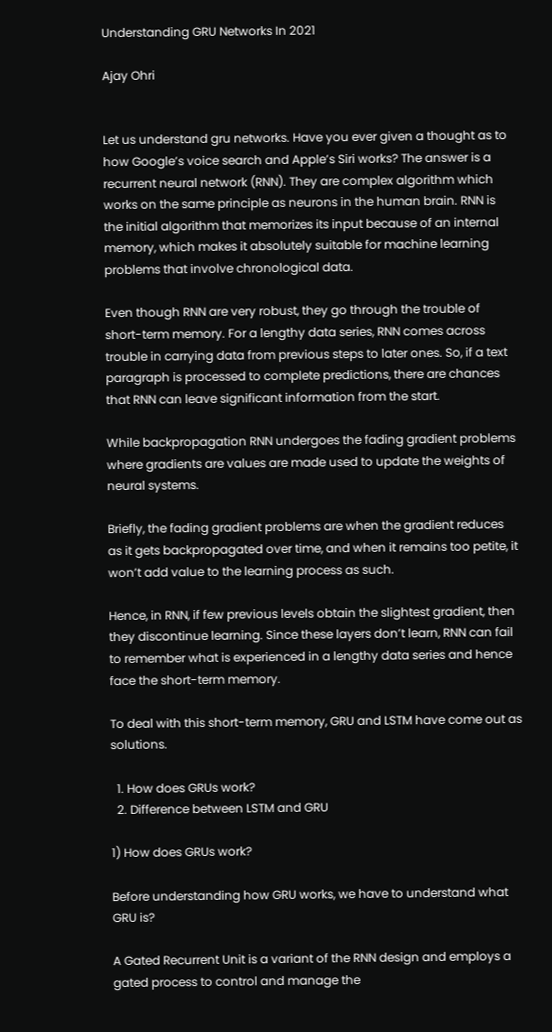Understanding GRU Networks In 2021

Ajay Ohri


Let us understand gru networks. Have you ever given a thought as to how Google’s voice search and Apple’s Siri works? The answer is a recurrent neural network (RNN). They are complex algorithm which works on the same principle as neurons in the human brain. RNN is the initial algorithm that memorizes its input because of an internal memory, which makes it absolutely suitable for machine learning problems that involve chronological data.

Even though RNN are very robust, they go through the trouble of short-term memory. For a lengthy data series, RNN comes across trouble in carrying data from previous steps to later ones. So, if a text paragraph is processed to complete predictions, there are chances that RNN can leave significant information from the start.

While backpropagation RNN undergoes the fading gradient problems where gradients are values are made used to update the weights of neural systems.

Briefly, the fading gradient problems are when the gradient reduces as it gets backpropagated over time, and when it remains too petite, it won’t add value to the learning process as such.

Hence, in RNN, if few previous levels obtain the slightest gradient, then they discontinue learning. Since these layers don’t learn, RNN can fail to remember what is experienced in a lengthy data series and hence face the short-term memory.

To deal with this short-term memory, GRU and LSTM have come out as solutions.

  1. How does GRUs work?
  2. Difference between LSTM and GRU

1) How does GRUs work?

Before understanding how GRU works, we have to understand what GRU is?

A Gated Recurrent Unit is a variant of the RNN design and employs a gated process to control and manage the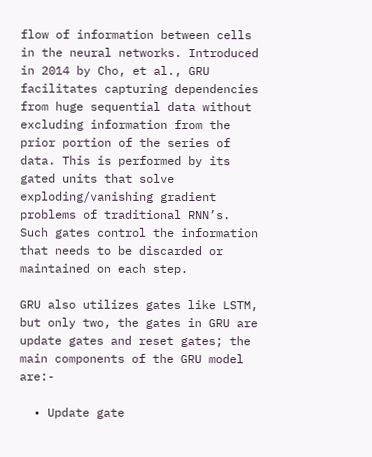flow of information between cells in the neural networks. Introduced in 2014 by Cho, et al., GRU facilitates capturing dependencies from huge sequential data without excluding information from the prior portion of the series of data. This is performed by its gated units that solve exploding/vanishing gradient problems of traditional RNN’s. Such gates control the information that needs to be discarded or maintained on each step.

GRU also utilizes gates like LSTM, but only two, the gates in GRU are update gates and reset gates; the main components of the GRU model are:-

  • Update gate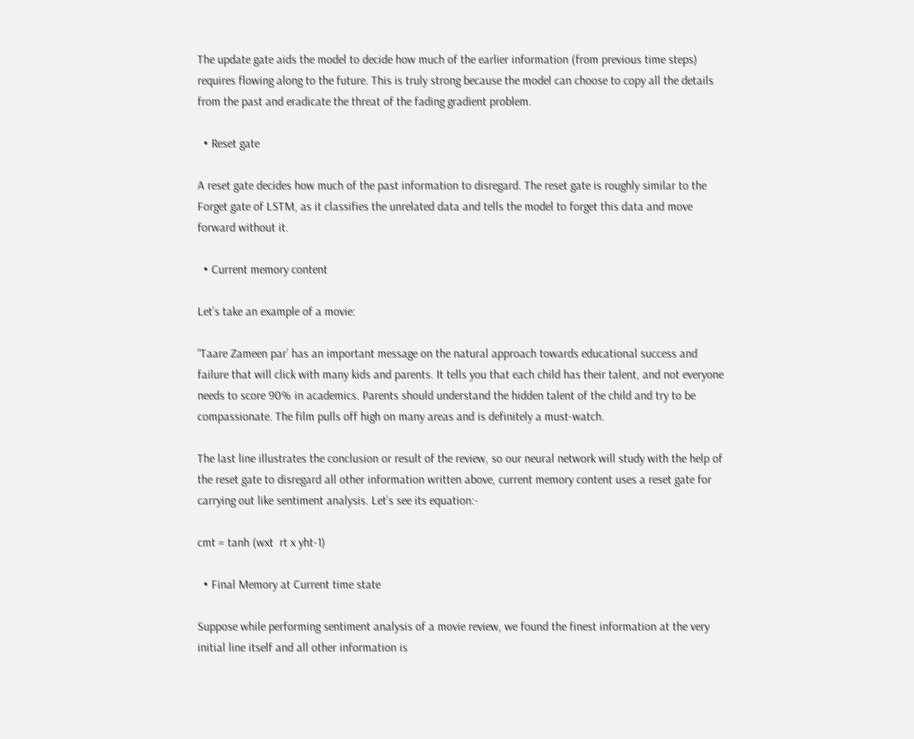The update gate aids the model to decide how much of the earlier information (from previous time steps) requires flowing along to the future. This is truly strong because the model can choose to copy all the details from the past and eradicate the threat of the fading gradient problem.

  • Reset gate

A reset gate decides how much of the past information to disregard. The reset gate is roughly similar to the Forget gate of LSTM, as it classifies the unrelated data and tells the model to forget this data and move forward without it.

  • Current memory content

Let’s take an example of a movie:

“Taare Zameen par’ has an important message on the natural approach towards educational success and failure that will click with many kids and parents. It tells you that each child has their talent, and not everyone needs to score 90% in academics. Parents should understand the hidden talent of the child and try to be compassionate. The film pulls off high on many areas and is definitely a must-watch.

The last line illustrates the conclusion or result of the review, so our neural network will study with the help of the reset gate to disregard all other information written above, current memory content uses a reset gate for carrying out like sentiment analysis. Let’s see its equation:-

cmt = tanh (wxt  rt x yht-1)

  • Final Memory at Current time state

Suppose while performing sentiment analysis of a movie review, we found the finest information at the very initial line itself and all other information is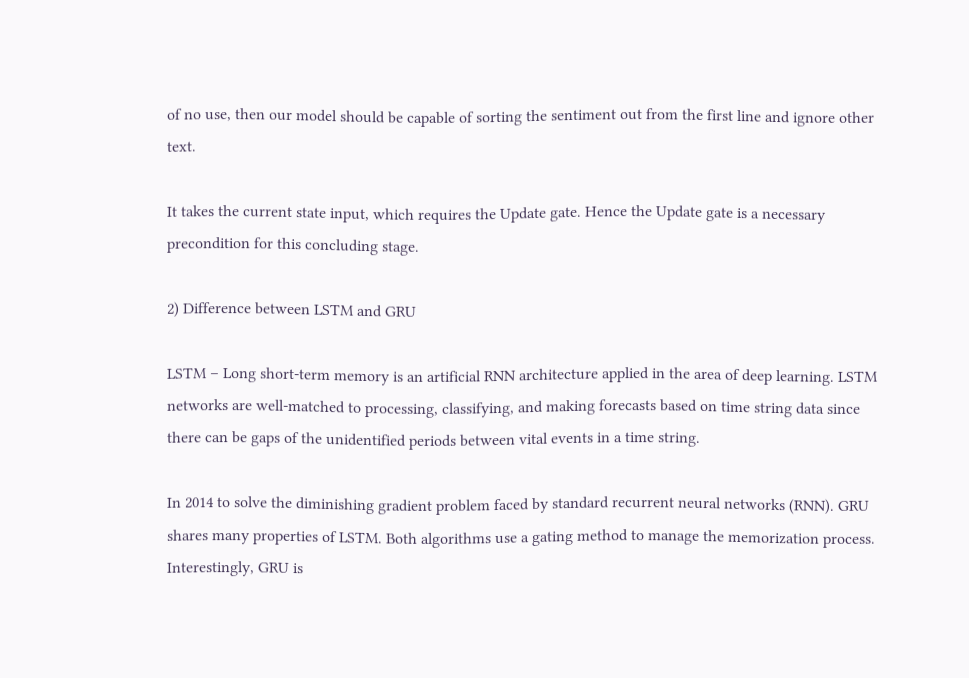of no use, then our model should be capable of sorting the sentiment out from the first line and ignore other text.

It takes the current state input, which requires the Update gate. Hence the Update gate is a necessary precondition for this concluding stage.

2) Difference between LSTM and GRU

LSTM – Long short-term memory is an artificial RNN architecture applied in the area of deep learning. LSTM networks are well-matched to processing, classifying, and making forecasts based on time string data since there can be gaps of the unidentified periods between vital events in a time string.

In 2014 to solve the diminishing gradient problem faced by standard recurrent neural networks (RNN). GRU shares many properties of LSTM. Both algorithms use a gating method to manage the memorization process. Interestingly, GRU is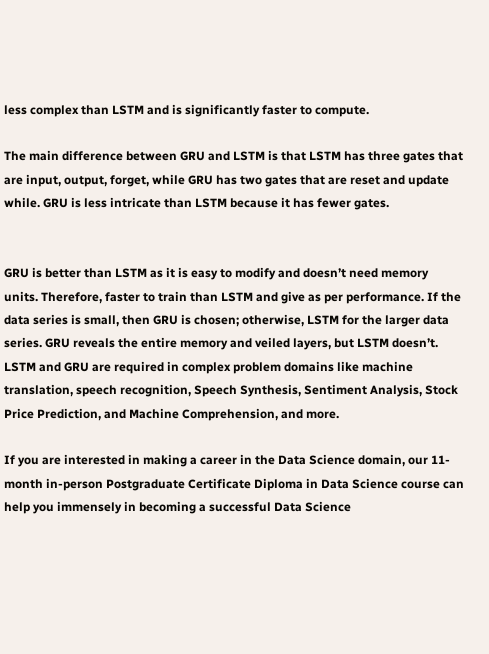less complex than LSTM and is significantly faster to compute.

The main difference between GRU and LSTM is that LSTM has three gates that are input, output, forget, while GRU has two gates that are reset and update while. GRU is less intricate than LSTM because it has fewer gates.


GRU is better than LSTM as it is easy to modify and doesn’t need memory units. Therefore, faster to train than LSTM and give as per performance. If the data series is small, then GRU is chosen; otherwise, LSTM for the larger data series. GRU reveals the entire memory and veiled layers, but LSTM doesn’t. LSTM and GRU are required in complex problem domains like machine translation, speech recognition, Speech Synthesis, Sentiment Analysis, Stock Price Prediction, and Machine Comprehension, and more.

If you are interested in making a career in the Data Science domain, our 11-month in-person Postgraduate Certificate Diploma in Data Science course can help you immensely in becoming a successful Data Science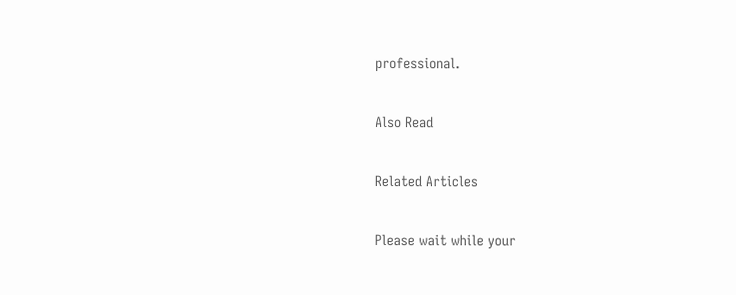professional.

Also Read

Related Articles

Please wait while your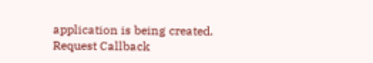application is being created.
Request Callback